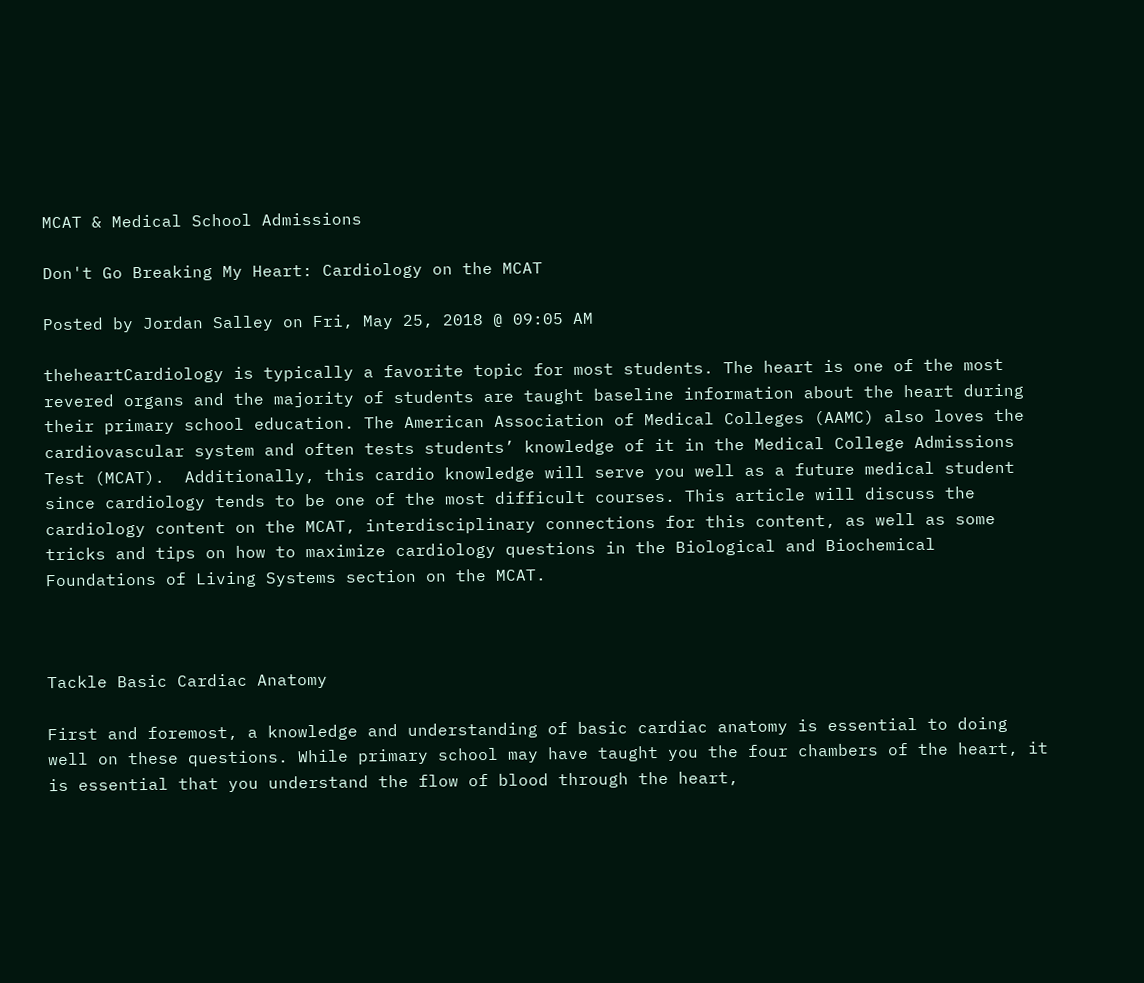MCAT & Medical School Admissions

Don't Go Breaking My Heart: Cardiology on the MCAT

Posted by Jordan Salley on Fri, May 25, 2018 @ 09:05 AM

theheartCardiology is typically a favorite topic for most students. The heart is one of the most revered organs and the majority of students are taught baseline information about the heart during their primary school education. The American Association of Medical Colleges (AAMC) also loves the cardiovascular system and often tests students’ knowledge of it in the Medical College Admissions Test (MCAT).  Additionally, this cardio knowledge will serve you well as a future medical student since cardiology tends to be one of the most difficult courses. This article will discuss the cardiology content on the MCAT, interdisciplinary connections for this content, as well as some tricks and tips on how to maximize cardiology questions in the Biological and Biochemical Foundations of Living Systems section on the MCAT.



Tackle Basic Cardiac Anatomy

First and foremost, a knowledge and understanding of basic cardiac anatomy is essential to doing well on these questions. While primary school may have taught you the four chambers of the heart, it is essential that you understand the flow of blood through the heart,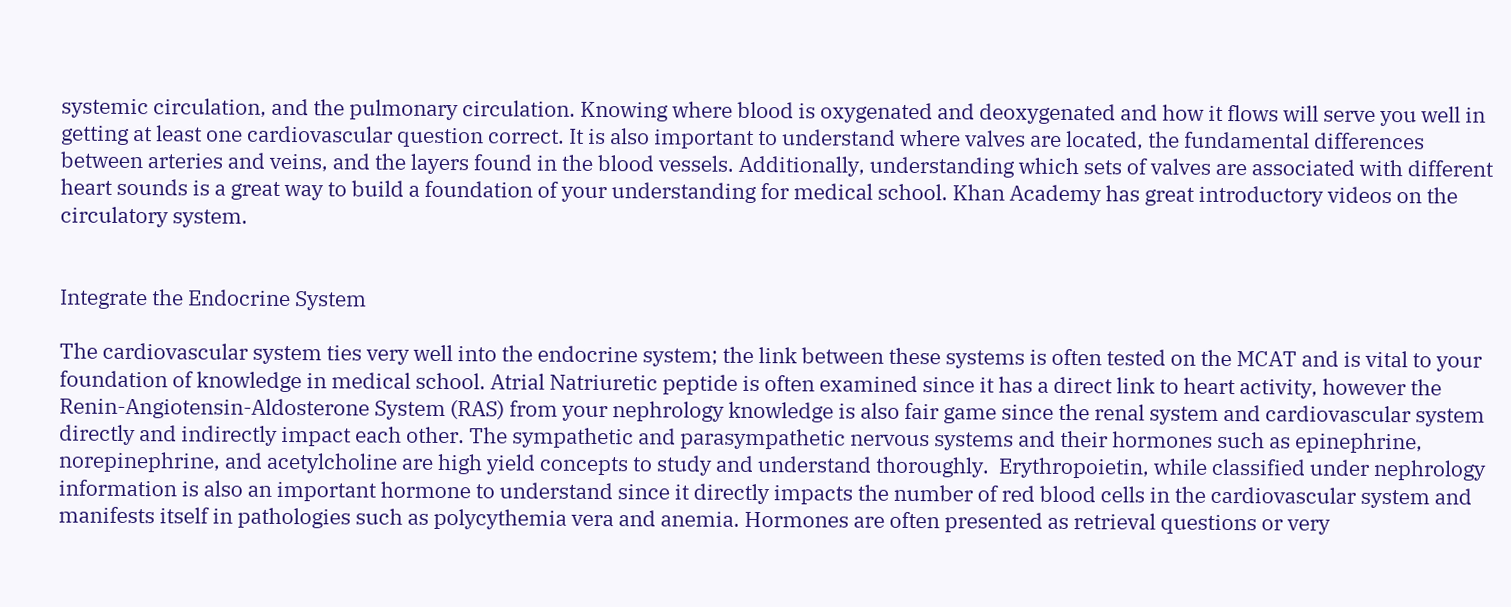systemic circulation, and the pulmonary circulation. Knowing where blood is oxygenated and deoxygenated and how it flows will serve you well in getting at least one cardiovascular question correct. It is also important to understand where valves are located, the fundamental differences between arteries and veins, and the layers found in the blood vessels. Additionally, understanding which sets of valves are associated with different heart sounds is a great way to build a foundation of your understanding for medical school. Khan Academy has great introductory videos on the circulatory system.


Integrate the Endocrine System

The cardiovascular system ties very well into the endocrine system; the link between these systems is often tested on the MCAT and is vital to your foundation of knowledge in medical school. Atrial Natriuretic peptide is often examined since it has a direct link to heart activity, however the Renin-Angiotensin-Aldosterone System (RAS) from your nephrology knowledge is also fair game since the renal system and cardiovascular system directly and indirectly impact each other. The sympathetic and parasympathetic nervous systems and their hormones such as epinephrine, norepinephrine, and acetylcholine are high yield concepts to study and understand thoroughly.  Erythropoietin, while classified under nephrology information is also an important hormone to understand since it directly impacts the number of red blood cells in the cardiovascular system and manifests itself in pathologies such as polycythemia vera and anemia. Hormones are often presented as retrieval questions or very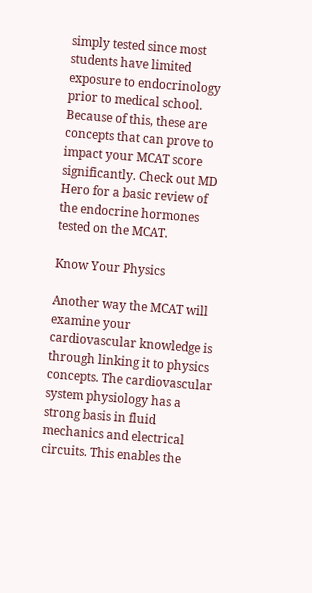simply tested since most students have limited exposure to endocrinology prior to medical school. Because of this, these are concepts that can prove to impact your MCAT score significantly. Check out MD Hero for a basic review of the endocrine hormones tested on the MCAT.

Know Your Physics

Another way the MCAT will examine your cardiovascular knowledge is through linking it to physics concepts. The cardiovascular system physiology has a strong basis in fluid mechanics and electrical circuits. This enables the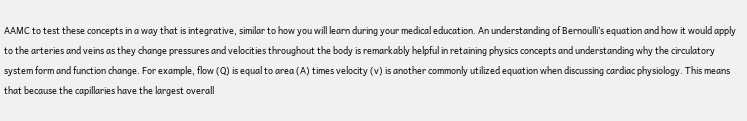AAMC to test these concepts in a way that is integrative, similar to how you will learn during your medical education. An understanding of Bernoulli’s equation and how it would apply to the arteries and veins as they change pressures and velocities throughout the body is remarkably helpful in retaining physics concepts and understanding why the circulatory system form and function change. For example, flow (Q) is equal to area (A) times velocity (v) is another commonly utilized equation when discussing cardiac physiology. This means that because the capillaries have the largest overall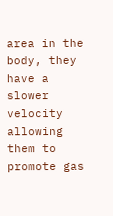area in the body, they have a slower velocity allowing them to promote gas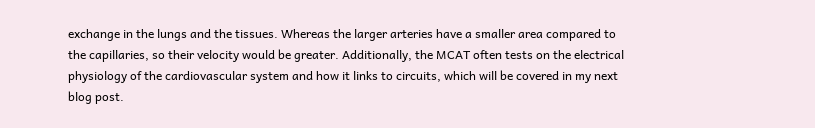exchange in the lungs and the tissues. Whereas the larger arteries have a smaller area compared to the capillaries, so their velocity would be greater. Additionally, the MCAT often tests on the electrical physiology of the cardiovascular system and how it links to circuits, which will be covered in my next blog post.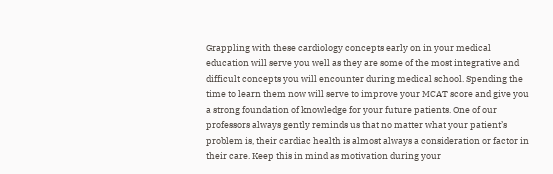Grappling with these cardiology concepts early on in your medical education will serve you well as they are some of the most integrative and difficult concepts you will encounter during medical school. Spending the time to learn them now will serve to improve your MCAT score and give you a strong foundation of knowledge for your future patients. One of our professors always gently reminds us that no matter what your patient’s problem is, their cardiac health is almost always a consideration or factor in their care. Keep this in mind as motivation during your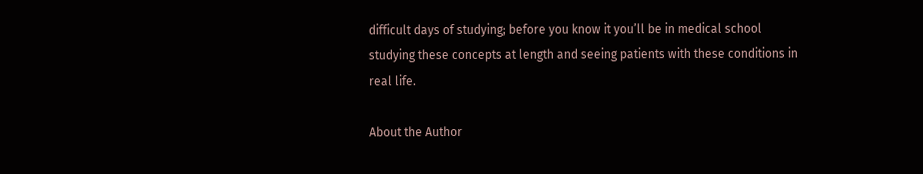difficult days of studying; before you know it you’ll be in medical school studying these concepts at length and seeing patients with these conditions in real life.

About the Author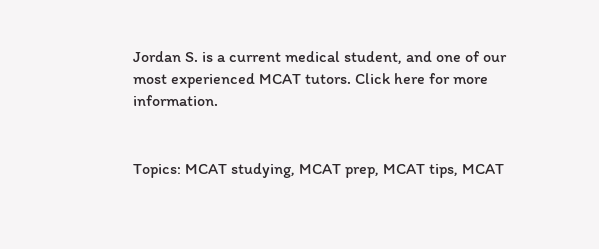Jordan S. is a current medical student, and one of our most experienced MCAT tutors. Click here for more information.


Topics: MCAT studying, MCAT prep, MCAT tips, MCAT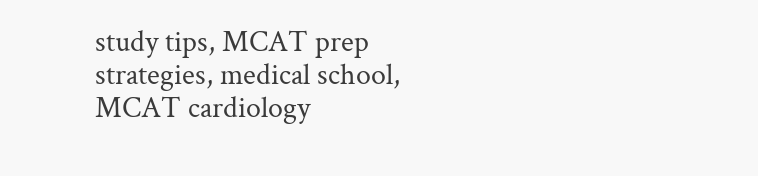study tips, MCAT prep strategies, medical school, MCAT cardiology